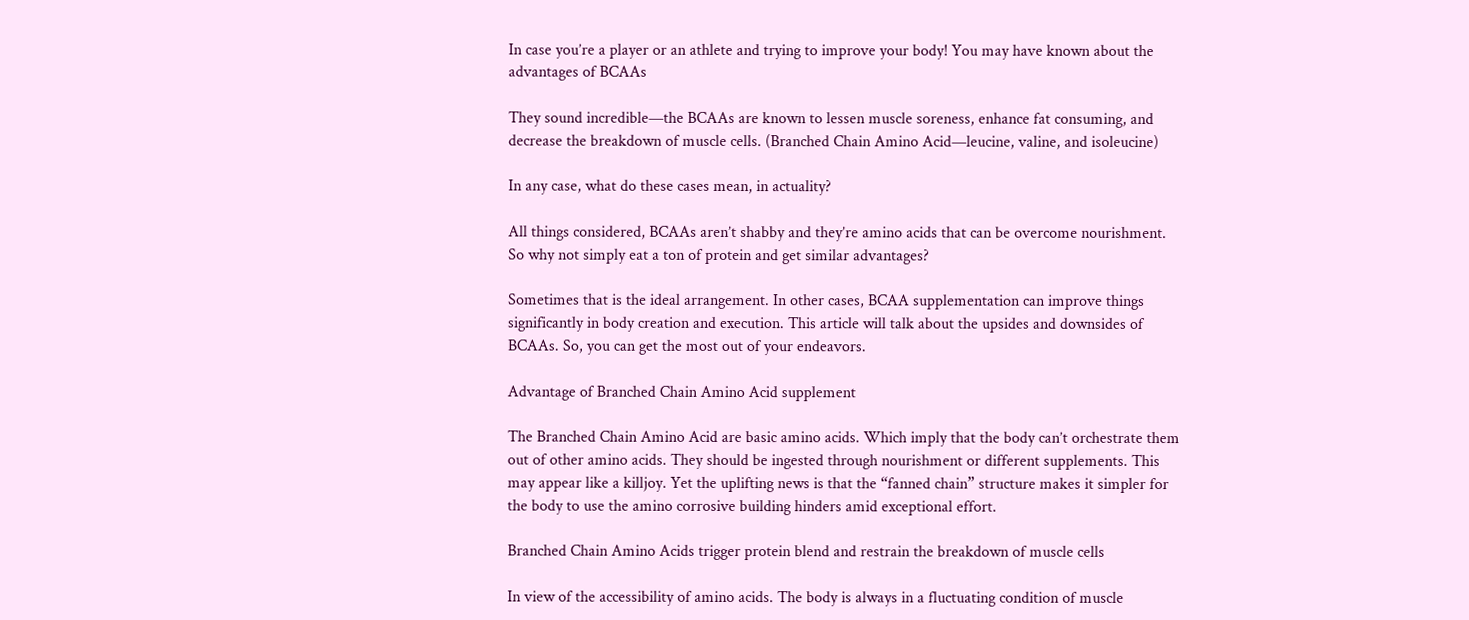In case you’re a player or an athlete and trying to improve your body! You may have known about the advantages of BCAAs

They sound incredible—the BCAAs are known to lessen muscle soreness, enhance fat consuming, and decrease the breakdown of muscle cells. (Branched Chain Amino Acid—leucine, valine, and isoleucine)

In any case, what do these cases mean, in actuality?

All things considered, BCAAs aren’t shabby and they’re amino acids that can be overcome nourishment. So why not simply eat a ton of protein and get similar advantages?

Sometimes that is the ideal arrangement. In other cases, BCAA supplementation can improve things significantly in body creation and execution. This article will talk about the upsides and downsides of BCAAs. So, you can get the most out of your endeavors.

Advantage of Branched Chain Amino Acid supplement

The Branched Chain Amino Acid are basic amino acids. Which imply that the body can’t orchestrate them out of other amino acids. They should be ingested through nourishment or different supplements. This may appear like a killjoy. Yet the uplifting news is that the “fanned chain” structure makes it simpler for the body to use the amino corrosive building hinders amid exceptional effort.

Branched Chain Amino Acids trigger protein blend and restrain the breakdown of muscle cells

In view of the accessibility of amino acids. The body is always in a fluctuating condition of muscle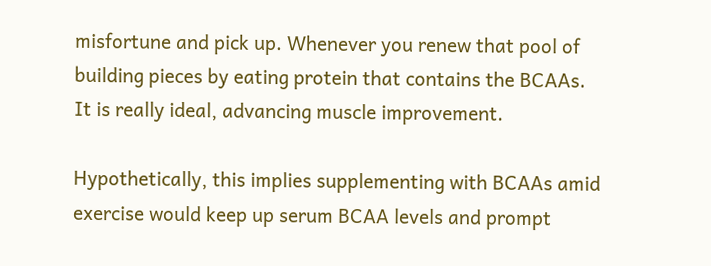misfortune and pick up. Whenever you renew that pool of building pieces by eating protein that contains the BCAAs. It is really ideal, advancing muscle improvement.

Hypothetically, this implies supplementing with BCAAs amid exercise would keep up serum BCAA levels and prompt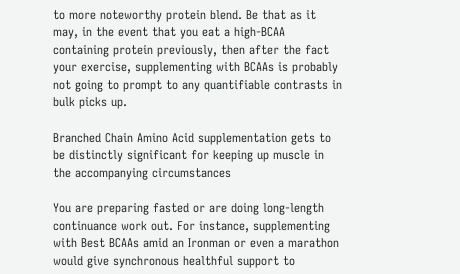to more noteworthy protein blend. Be that as it may, in the event that you eat a high-BCAA containing protein previously, then after the fact your exercise, supplementing with BCAAs is probably not going to prompt to any quantifiable contrasts in bulk picks up.

Branched Chain Amino Acid supplementation gets to be distinctly significant for keeping up muscle in the accompanying circumstances

You are preparing fasted or are doing long-length continuance work out. For instance, supplementing with Best BCAAs amid an Ironman or even a marathon would give synchronous healthful support to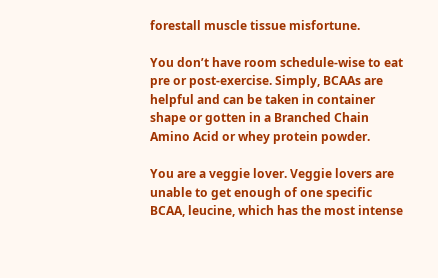forestall muscle tissue misfortune.

You don’t have room schedule-wise to eat pre or post-exercise. Simply, BCAAs are helpful and can be taken in container shape or gotten in a Branched Chain Amino Acid or whey protein powder.

You are a veggie lover. Veggie lovers are unable to get enough of one specific BCAA, leucine, which has the most intense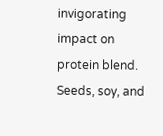invigorating impact on protein blend. Seeds, soy, and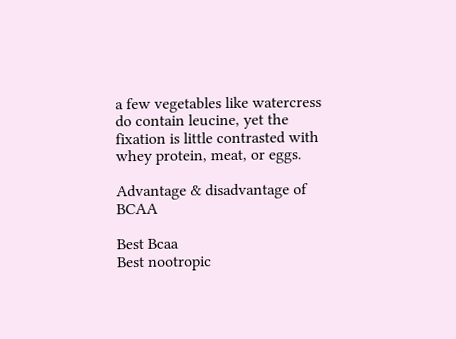a few vegetables like watercress do contain leucine, yet the fixation is little contrasted with whey protein, meat, or eggs.

Advantage & disadvantage of BCAA

Best Bcaa
Best nootropic